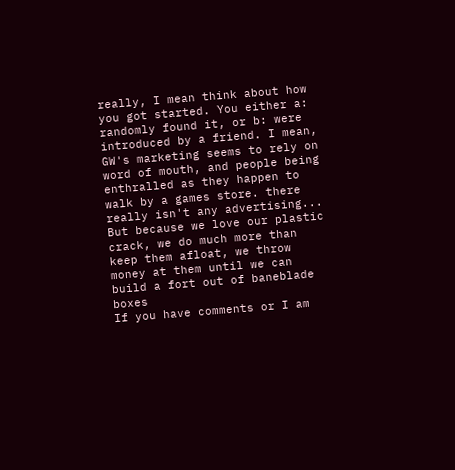really, I mean think about how you got started. You either a: randomly found it, or b: were introduced by a friend. I mean, GW's marketing seems to rely on word of mouth, and people being enthralled as they happen to walk by a games store. there really isn't any advertising... But because we love our plastic crack, we do much more than keep them afloat, we throw money at them until we can build a fort out of baneblade boxes
If you have comments or I am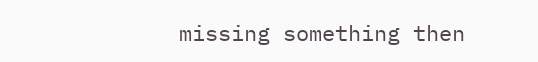missing something then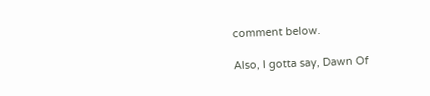comment below.

Also, I gotta say, Dawn Of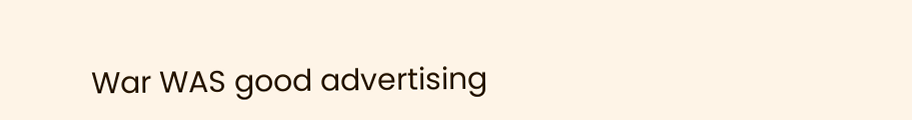War WAS good advertising